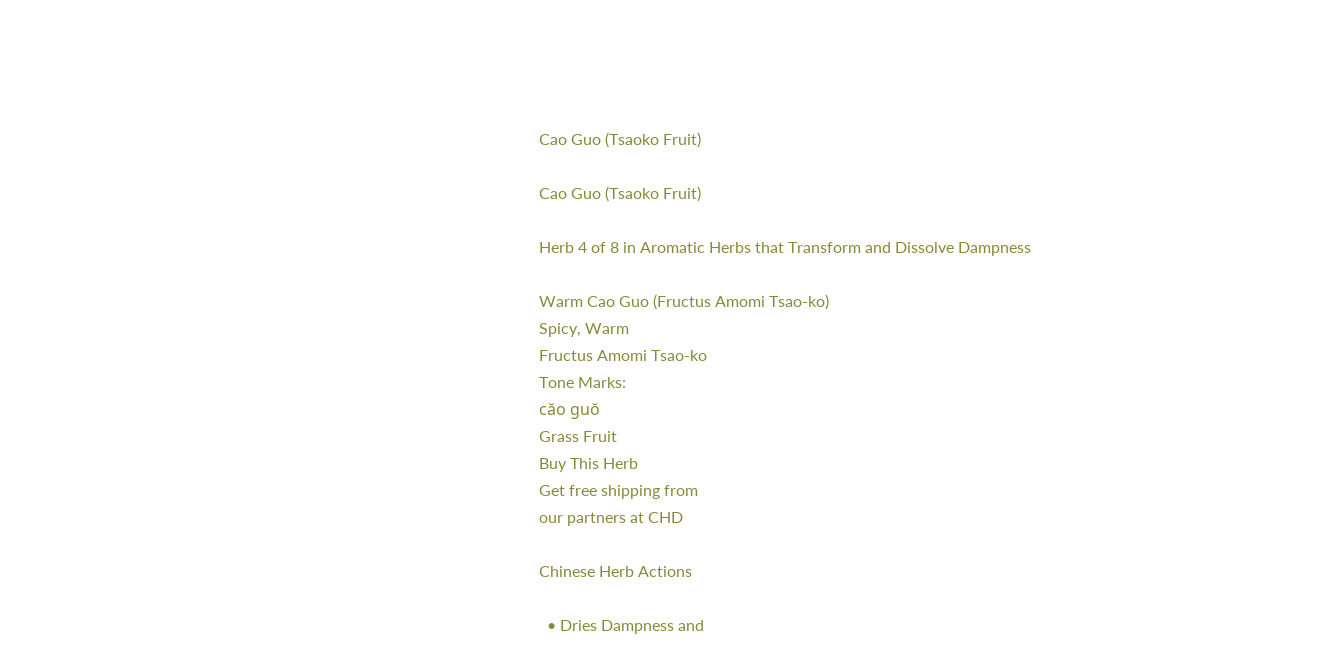Cao Guo (Tsaoko Fruit)

Cao Guo (Tsaoko Fruit)

Herb 4 of 8 in Aromatic Herbs that Transform and Dissolve Dampness

Warm Cao Guo (Fructus Amomi Tsao-ko)
Spicy, Warm
Fructus Amomi Tsao-ko
Tone Marks:
căo guŏ
Grass Fruit
Buy This Herb
Get free shipping from
our partners at CHD

Chinese Herb Actions

  • Dries Dampness and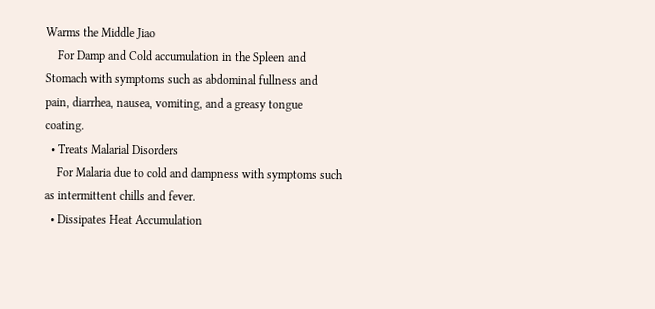Warms the Middle Jiao
    For Damp and Cold accumulation in the Spleen and Stomach with symptoms such as abdominal fullness and pain, diarrhea, nausea, vomiting, and a greasy tongue coating.
  • Treats Malarial Disorders
    For Malaria due to cold and dampness with symptoms such as intermittent chills and fever.
  • Dissipates Heat Accumulation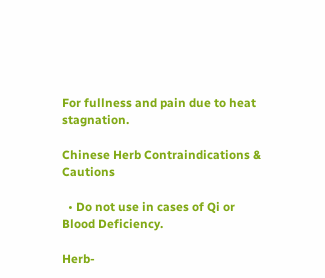For fullness and pain due to heat stagnation.

Chinese Herb Contraindications & Cautions

  • Do not use in cases of Qi or Blood Deficiency.

Herb-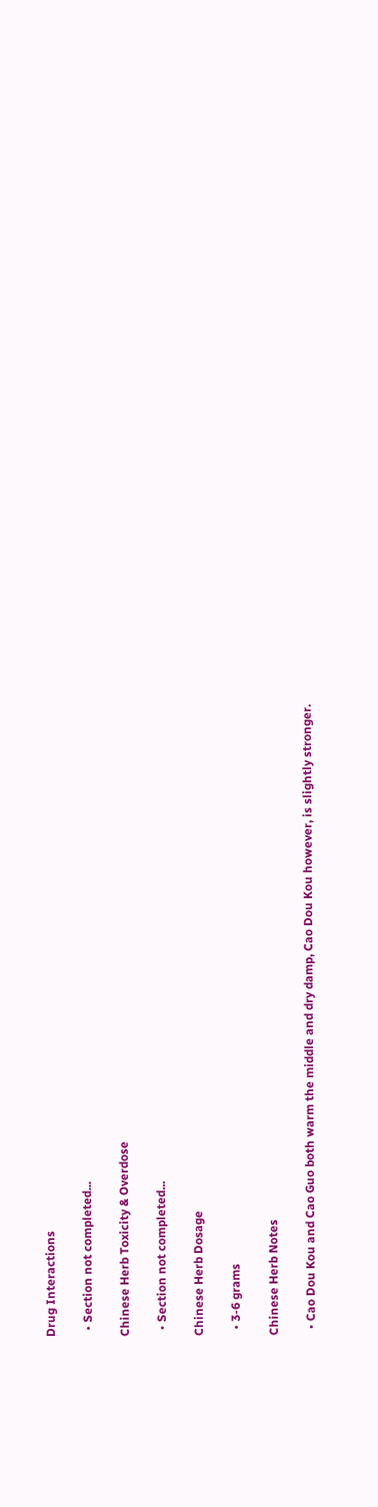Drug Interactions

  • Section not completed...

Chinese Herb Toxicity & Overdose

  • Section not completed...

Chinese Herb Dosage

  • 3-6 grams

Chinese Herb Notes

  • Cao Dou Kou and Cao Guo both warm the middle and dry damp, Cao Dou Kou however, is slightly stronger.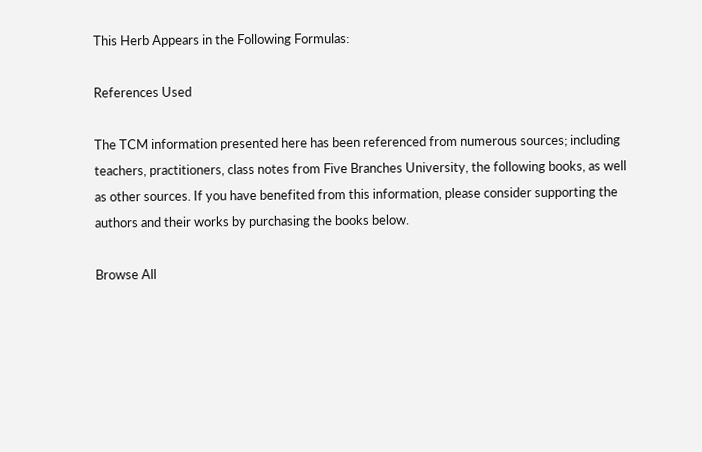This Herb Appears in the Following Formulas:

References Used

The TCM information presented here has been referenced from numerous sources; including teachers, practitioners, class notes from Five Branches University, the following books, as well as other sources. If you have benefited from this information, please consider supporting the authors and their works by purchasing the books below.

Browse All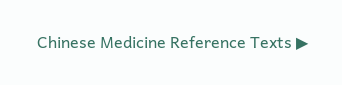Chinese Medicine Reference Texts ▶